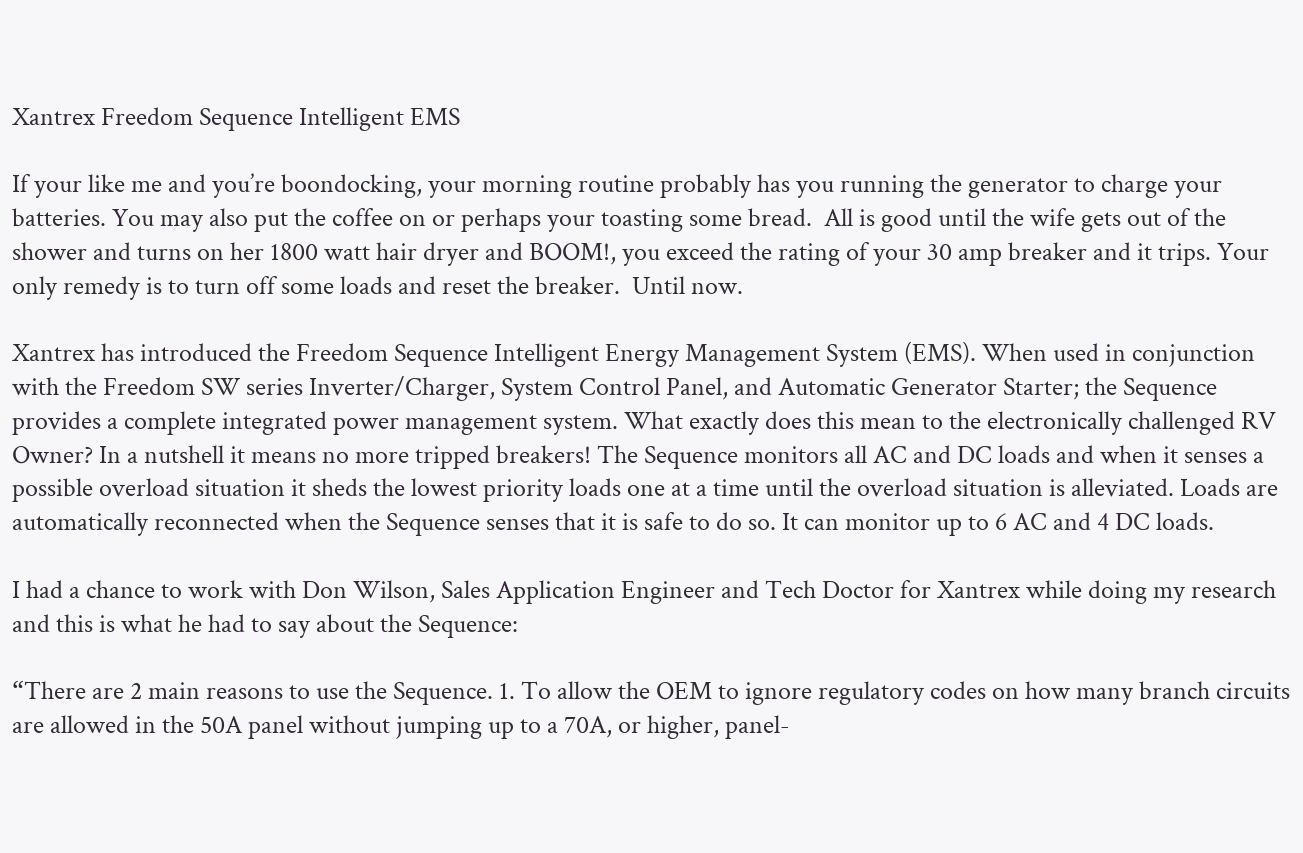Xantrex Freedom Sequence Intelligent EMS

If your like me and you’re boondocking, your morning routine probably has you running the generator to charge your batteries. You may also put the coffee on or perhaps your toasting some bread.  All is good until the wife gets out of the shower and turns on her 1800 watt hair dryer and BOOM!, you exceed the rating of your 30 amp breaker and it trips. Your only remedy is to turn off some loads and reset the breaker.  Until now.

Xantrex has introduced the Freedom Sequence Intelligent Energy Management System (EMS). When used in conjunction with the Freedom SW series Inverter/Charger, System Control Panel, and Automatic Generator Starter; the Sequence provides a complete integrated power management system. What exactly does this mean to the electronically challenged RV Owner? In a nutshell it means no more tripped breakers! The Sequence monitors all AC and DC loads and when it senses a possible overload situation it sheds the lowest priority loads one at a time until the overload situation is alleviated. Loads are automatically reconnected when the Sequence senses that it is safe to do so. It can monitor up to 6 AC and 4 DC loads.

I had a chance to work with Don Wilson, Sales Application Engineer and Tech Doctor for Xantrex while doing my research and this is what he had to say about the Sequence:

“There are 2 main reasons to use the Sequence. 1. To allow the OEM to ignore regulatory codes on how many branch circuits are allowed in the 50A panel without jumping up to a 70A, or higher, panel-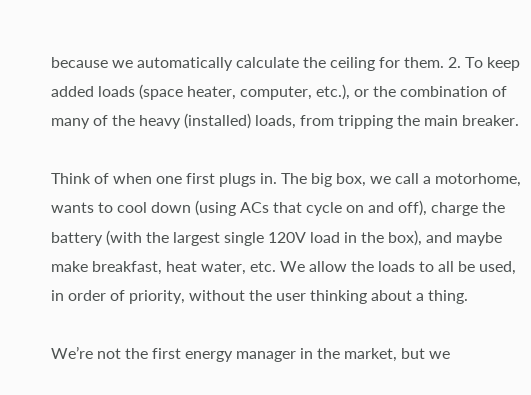because we automatically calculate the ceiling for them. 2. To keep added loads (space heater, computer, etc.), or the combination of many of the heavy (installed) loads, from tripping the main breaker.

Think of when one first plugs in. The big box, we call a motorhome, wants to cool down (using ACs that cycle on and off), charge the battery (with the largest single 120V load in the box), and maybe make breakfast, heat water, etc. We allow the loads to all be used, in order of priority, without the user thinking about a thing.

We’re not the first energy manager in the market, but we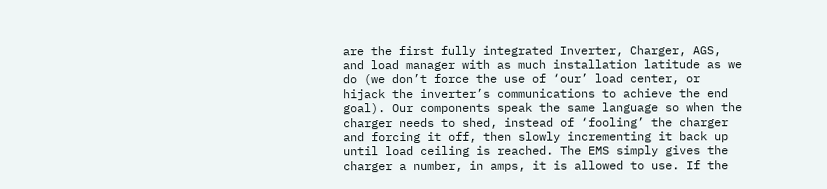are the first fully integrated Inverter, Charger, AGS, and load manager with as much installation latitude as we do (we don’t force the use of ‘our’ load center, or hijack the inverter’s communications to achieve the end goal). Our components speak the same language so when the charger needs to shed, instead of ‘fooling’ the charger and forcing it off, then slowly incrementing it back up until load ceiling is reached. The EMS simply gives the charger a number, in amps, it is allowed to use. If the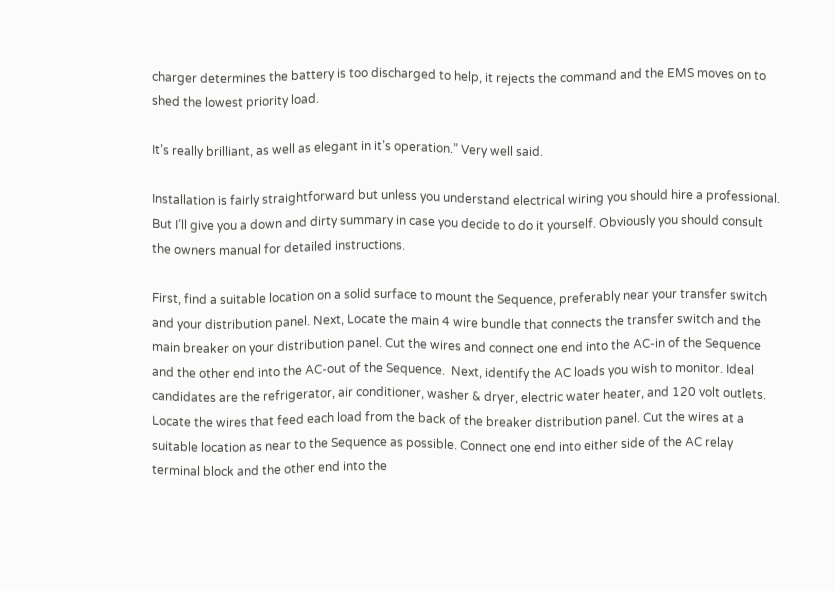charger determines the battery is too discharged to help, it rejects the command and the EMS moves on to shed the lowest priority load.

It’s really brilliant, as well as elegant in it’s operation.” Very well said.

Installation is fairly straightforward but unless you understand electrical wiring you should hire a professional. But I’ll give you a down and dirty summary in case you decide to do it yourself. Obviously you should consult the owners manual for detailed instructions.

First, find a suitable location on a solid surface to mount the Sequence, preferably near your transfer switch and your distribution panel. Next, Locate the main 4 wire bundle that connects the transfer switch and the main breaker on your distribution panel. Cut the wires and connect one end into the AC-in of the Sequence and the other end into the AC-out of the Sequence.  Next, identify the AC loads you wish to monitor. Ideal candidates are the refrigerator, air conditioner, washer & dryer, electric water heater, and 120 volt outlets. Locate the wires that feed each load from the back of the breaker distribution panel. Cut the wires at a suitable location as near to the Sequence as possible. Connect one end into either side of the AC relay terminal block and the other end into the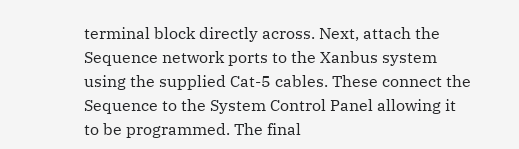terminal block directly across. Next, attach the Sequence network ports to the Xanbus system using the supplied Cat-5 cables. These connect the Sequence to the System Control Panel allowing it to be programmed. The final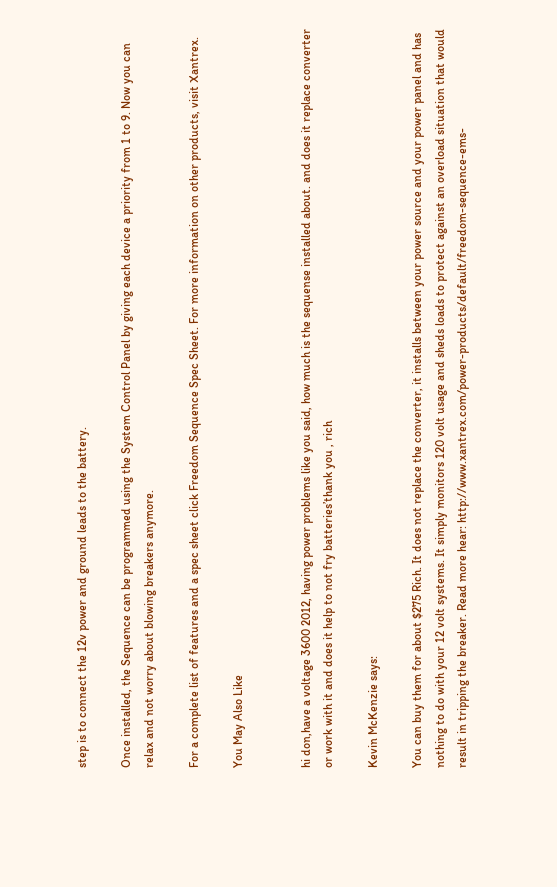step is to connect the 12v power and ground leads to the battery.

Once installed, the Sequence can be programmed using the System Control Panel by giving each device a priority from 1 to 9. Now you can relax and not worry about blowing breakers anymore.

For a complete list of features and a spec sheet click Freedom Sequence Spec Sheet. For more information on other products, visit Xantrex.

You May Also Like


hi don,have a voltage 3600 2012, having power problems like you said, how much is the sequense installed about. and does it replace converter or work with it and does it help to not fry batteries’thank you , rich

Kevin McKenzie says:

You can buy them for about $275 Rich. It does not replace the converter, it installs between your power source and your power panel and has nothing to do with your 12 volt systems. It simply monitors 120 volt usage and sheds loads to protect against an overload situation that would result in tripping the breaker. Read more hear: http://www.xantrex.com/power-products/default/freedom-sequence-ems-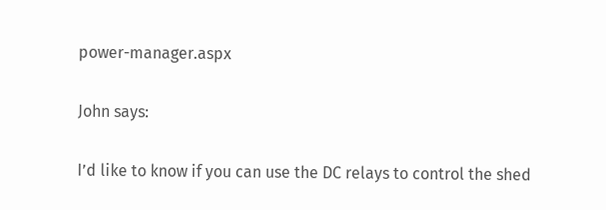power-manager.aspx

John says:

I’d like to know if you can use the DC relays to control the shed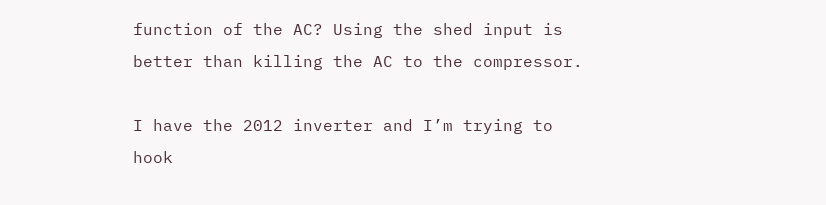function of the AC? Using the shed input is better than killing the AC to the compressor.

I have the 2012 inverter and I’m trying to hook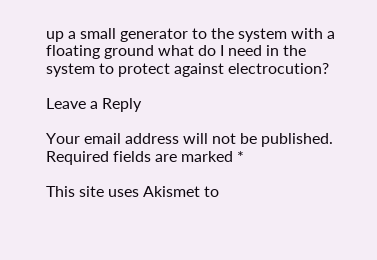up a small generator to the system with a floating ground what do I need in the system to protect against electrocution?

Leave a Reply

Your email address will not be published. Required fields are marked *

This site uses Akismet to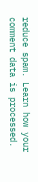reduce spam. Learn how your comment data is processed.